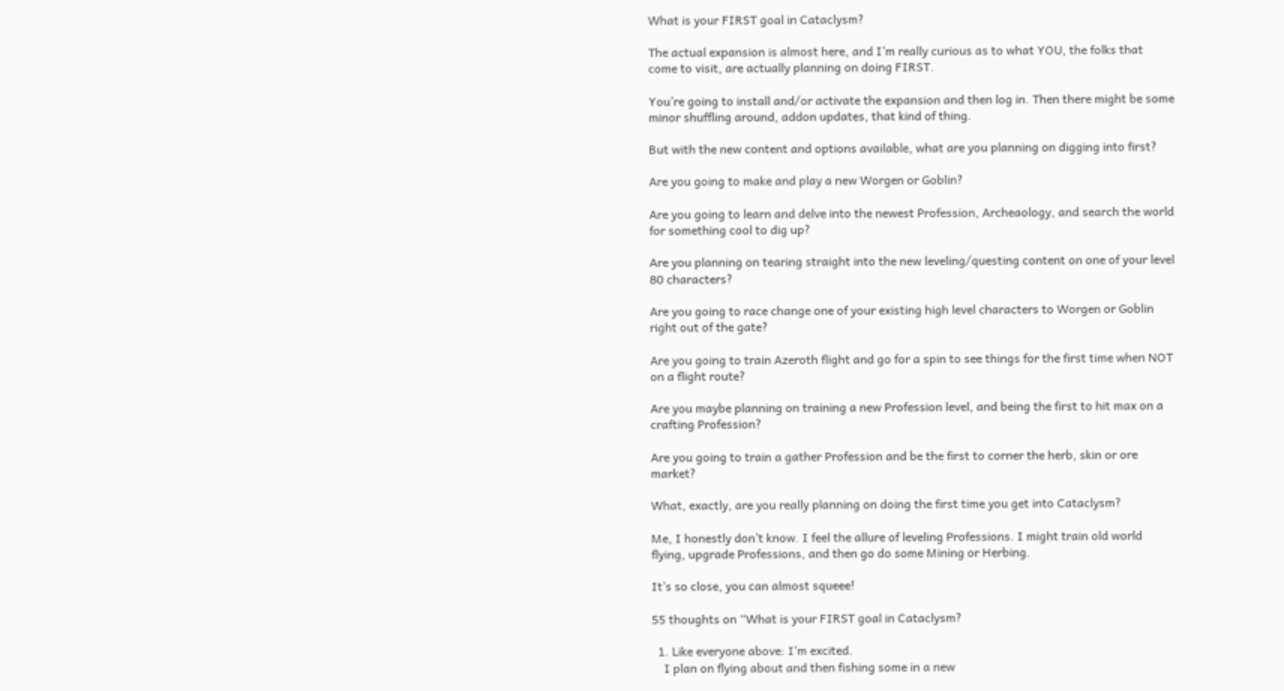What is your FIRST goal in Cataclysm?

The actual expansion is almost here, and I’m really curious as to what YOU, the folks that come to visit, are actually planning on doing FIRST.

You’re going to install and/or activate the expansion and then log in. Then there might be some minor shuffling around, addon updates, that kind of thing.

But with the new content and options available, what are you planning on digging into first?

Are you going to make and play a new Worgen or Goblin?

Are you going to learn and delve into the newest Profession, Archeaology, and search the world for something cool to dig up?

Are you planning on tearing straight into the new leveling/questing content on one of your level 80 characters?

Are you going to race change one of your existing high level characters to Worgen or Goblin right out of the gate?

Are you going to train Azeroth flight and go for a spin to see things for the first time when NOT on a flight route?

Are you maybe planning on training a new Profession level, and being the first to hit max on a crafting Profession?

Are you going to train a gather Profession and be the first to corner the herb, skin or ore market?

What, exactly, are you really planning on doing the first time you get into Cataclysm?

Me, I honestly don’t know. I feel the allure of leveling Professions. I might train old world flying, upgrade Professions, and then go do some Mining or Herbing.

It’s so close, you can almost squeee!

55 thoughts on “What is your FIRST goal in Cataclysm?

  1. Like everyone above: I’m excited.
    I plan on flying about and then fishing some in a new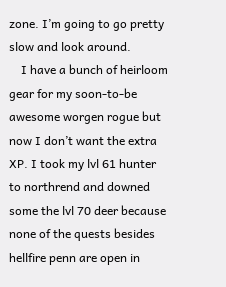zone. I’m going to go pretty slow and look around.
    I have a bunch of heirloom gear for my soon-to-be awesome worgen rogue but now I don’t want the extra XP. I took my lvl 61 hunter to northrend and downed some the lvl 70 deer because none of the quests besides hellfire penn are open in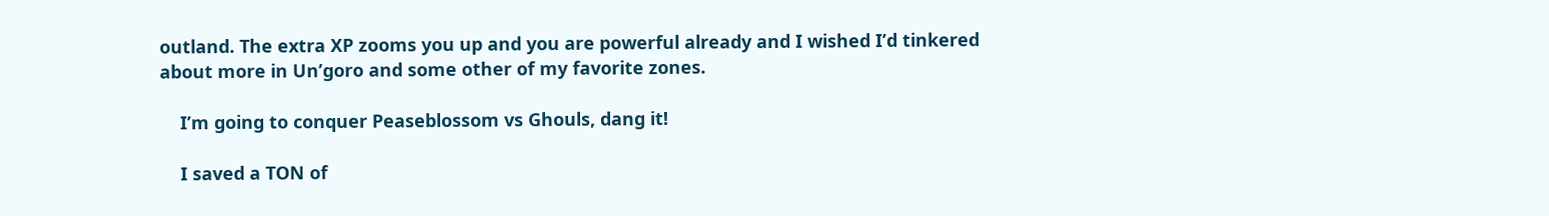outland. The extra XP zooms you up and you are powerful already and I wished I’d tinkered about more in Un’goro and some other of my favorite zones.

    I’m going to conquer Peaseblossom vs Ghouls, dang it!

    I saved a TON of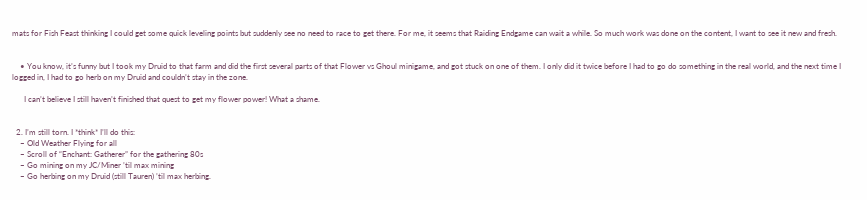mats for Fish Feast thinking I could get some quick leveling points but suddenly see no need to race to get there. For me, it seems that Raiding Endgame can wait a while. So much work was done on the content, I want to see it new and fresh.


    • You know, it’s funny but I took my Druid to that farm and did the first several parts of that Flower vs Ghoul minigame, and got stuck on one of them. I only did it twice before I had to go do something in the real world, and the next time I logged in, I had to go herb on my Druid and couldn’t stay in the zone.

      I can’t believe I still haven’t finished that quest to get my flower power! What a shame.


  2. I’m still torn. I *think* I’ll do this:
    – Old Weather Flying for all
    – Scroll of “Enchant: Gatherer” for the gathering 80s
    – Go mining on my JC/Miner ’til max mining
    – Go herbing on my Druid (still Tauren) ’til max herbing.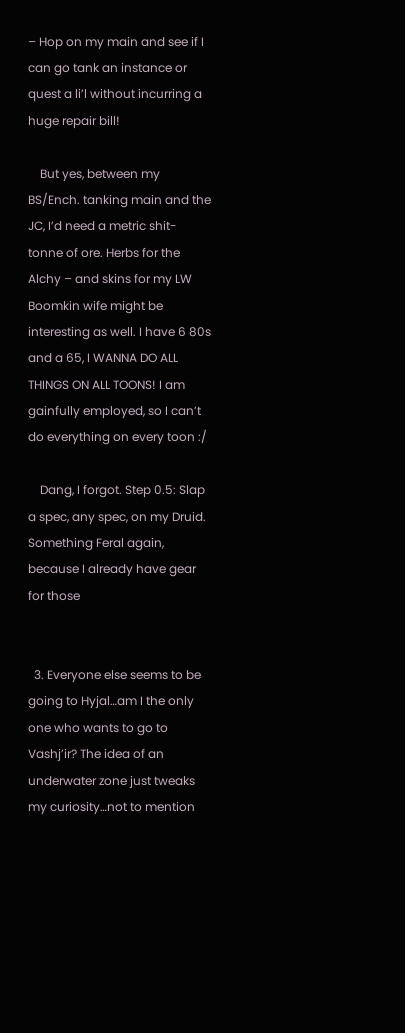– Hop on my main and see if I can go tank an instance or quest a li’l without incurring a huge repair bill!

    But yes, between my BS/Ench. tanking main and the JC, I’d need a metric shit-tonne of ore. Herbs for the Alchy – and skins for my LW Boomkin wife might be interesting as well. I have 6 80s and a 65, I WANNA DO ALL THINGS ON ALL TOONS! I am gainfully employed, so I can’t do everything on every toon :/

    Dang, I forgot. Step 0.5: Slap a spec, any spec, on my Druid. Something Feral again, because I already have gear for those


  3. Everyone else seems to be going to Hyjal…am I the only one who wants to go to Vashj’ir? The idea of an underwater zone just tweaks my curiosity…not to mention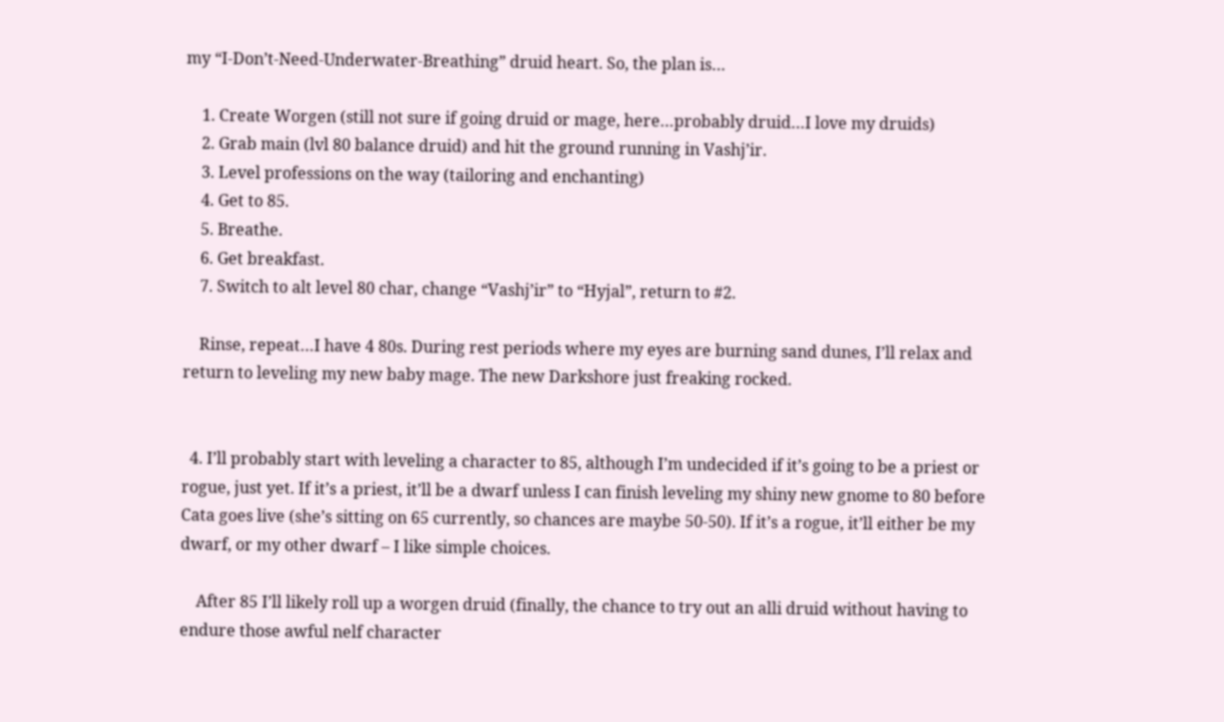my “I-Don’t-Need-Underwater-Breathing” druid heart. So, the plan is…

    1. Create Worgen (still not sure if going druid or mage, here…probably druid…I love my druids)
    2. Grab main (lvl 80 balance druid) and hit the ground running in Vashj’ir.
    3. Level professions on the way (tailoring and enchanting)
    4. Get to 85.
    5. Breathe.
    6. Get breakfast.
    7. Switch to alt level 80 char, change “Vashj’ir” to “Hyjal”, return to #2.

    Rinse, repeat…I have 4 80s. During rest periods where my eyes are burning sand dunes, I’ll relax and return to leveling my new baby mage. The new Darkshore just freaking rocked.


  4. I’ll probably start with leveling a character to 85, although I’m undecided if it’s going to be a priest or rogue, just yet. If it’s a priest, it’ll be a dwarf unless I can finish leveling my shiny new gnome to 80 before Cata goes live (she’s sitting on 65 currently, so chances are maybe 50-50). If it’s a rogue, it’ll either be my dwarf, or my other dwarf – I like simple choices.

    After 85 I’ll likely roll up a worgen druid (finally, the chance to try out an alli druid without having to endure those awful nelf character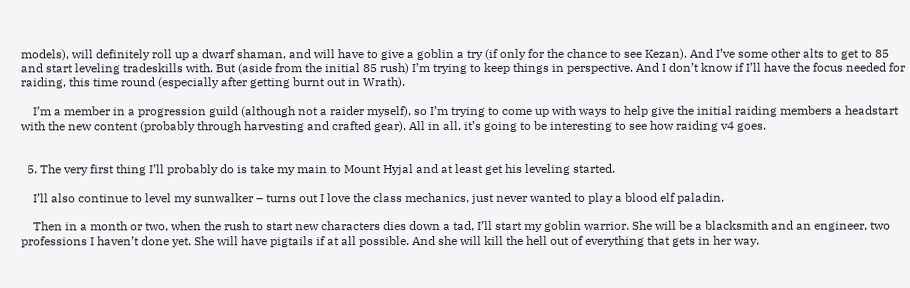models), will definitely roll up a dwarf shaman, and will have to give a goblin a try (if only for the chance to see Kezan). And I’ve some other alts to get to 85 and start leveling tradeskills with. But (aside from the initial 85 rush) I’m trying to keep things in perspective. And I don’t know if I’ll have the focus needed for raiding, this time round (especially after getting burnt out in Wrath).

    I’m a member in a progression guild (although not a raider myself), so I’m trying to come up with ways to help give the initial raiding members a headstart with the new content (probably through harvesting and crafted gear). All in all, it’s going to be interesting to see how raiding v4 goes.


  5. The very first thing I’ll probably do is take my main to Mount Hyjal and at least get his leveling started.

    I’ll also continue to level my sunwalker – turns out I love the class mechanics, just never wanted to play a blood elf paladin.

    Then in a month or two, when the rush to start new characters dies down a tad, I’ll start my goblin warrior. She will be a blacksmith and an engineer, two professions I haven’t done yet. She will have pigtails if at all possible. And she will kill the hell out of everything that gets in her way.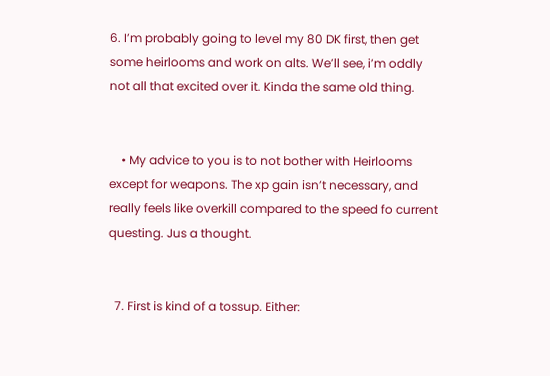6. I’m probably going to level my 80 DK first, then get some heirlooms and work on alts. We’ll see, i’m oddly not all that excited over it. Kinda the same old thing.


    • My advice to you is to not bother with Heirlooms except for weapons. The xp gain isn’t necessary, and really feels like overkill compared to the speed fo current questing. Jus a thought.


  7. First is kind of a tossup. Either: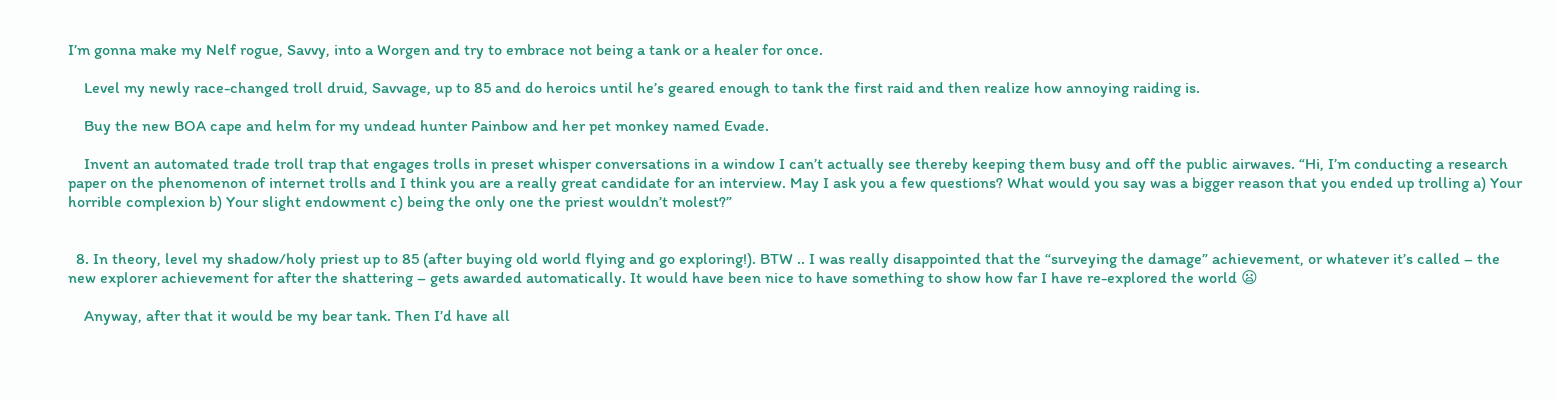I’m gonna make my Nelf rogue, Savvy, into a Worgen and try to embrace not being a tank or a healer for once.

    Level my newly race-changed troll druid, Savvage, up to 85 and do heroics until he’s geared enough to tank the first raid and then realize how annoying raiding is.

    Buy the new BOA cape and helm for my undead hunter Painbow and her pet monkey named Evade.

    Invent an automated trade troll trap that engages trolls in preset whisper conversations in a window I can’t actually see thereby keeping them busy and off the public airwaves. “Hi, I’m conducting a research paper on the phenomenon of internet trolls and I think you are a really great candidate for an interview. May I ask you a few questions? What would you say was a bigger reason that you ended up trolling a) Your horrible complexion b) Your slight endowment c) being the only one the priest wouldn’t molest?”


  8. In theory, level my shadow/holy priest up to 85 (after buying old world flying and go exploring!). BTW .. I was really disappointed that the “surveying the damage” achievement, or whatever it’s called – the new explorer achievement for after the shattering – gets awarded automatically. It would have been nice to have something to show how far I have re-explored the world 😦

    Anyway, after that it would be my bear tank. Then I’d have all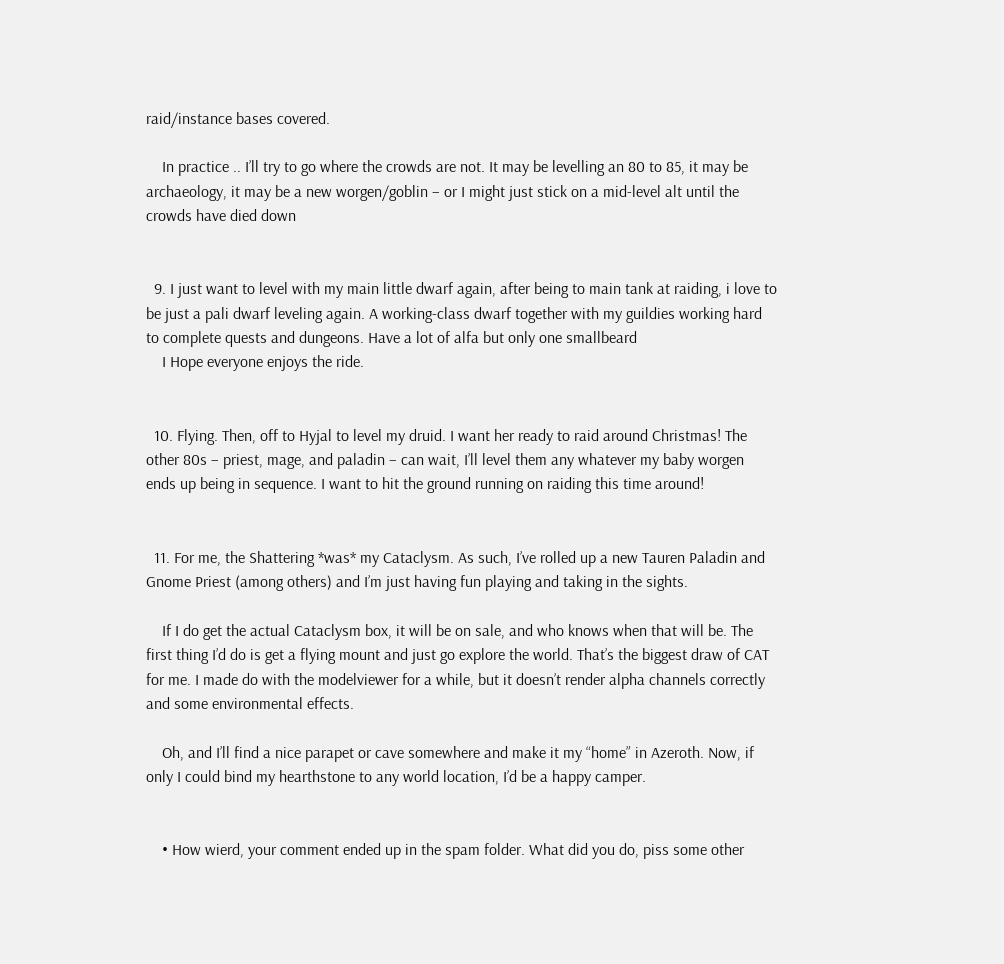raid/instance bases covered.

    In practice .. I’ll try to go where the crowds are not. It may be levelling an 80 to 85, it may be archaeology, it may be a new worgen/goblin – or I might just stick on a mid-level alt until the crowds have died down


  9. I just want to level with my main little dwarf again, after being to main tank at raiding, i love to be just a pali dwarf leveling again. A working-class dwarf together with my guildies working hard to complete quests and dungeons. Have a lot of alfa but only one smallbeard
    I Hope everyone enjoys the ride.


  10. Flying. Then, off to Hyjal to level my druid. I want her ready to raid around Christmas! The other 80s – priest, mage, and paladin – can wait, I’ll level them any whatever my baby worgen ends up being in sequence. I want to hit the ground running on raiding this time around!


  11. For me, the Shattering *was* my Cataclysm. As such, I’ve rolled up a new Tauren Paladin and Gnome Priest (among others) and I’m just having fun playing and taking in the sights.

    If I do get the actual Cataclysm box, it will be on sale, and who knows when that will be. The first thing I’d do is get a flying mount and just go explore the world. That’s the biggest draw of CAT for me. I made do with the modelviewer for a while, but it doesn’t render alpha channels correctly and some environmental effects.

    Oh, and I’ll find a nice parapet or cave somewhere and make it my “home” in Azeroth. Now, if only I could bind my hearthstone to any world location, I’d be a happy camper.


    • How wierd, your comment ended up in the spam folder. What did you do, piss some other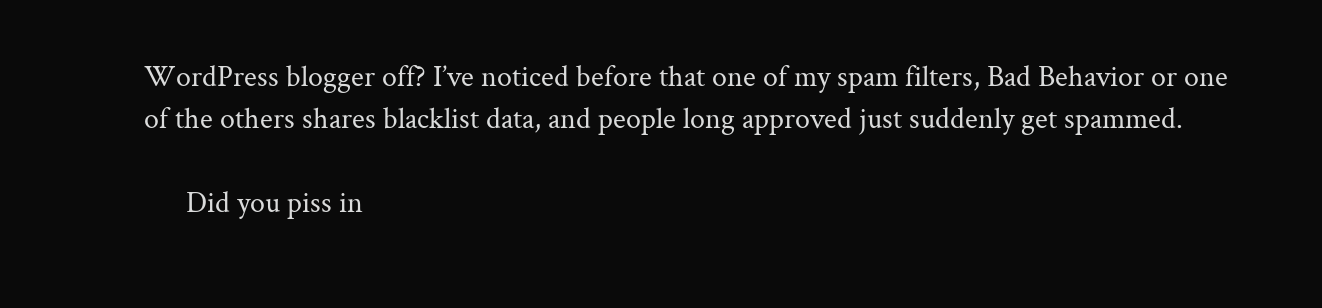WordPress blogger off? I’ve noticed before that one of my spam filters, Bad Behavior or one of the others shares blacklist data, and people long approved just suddenly get spammed.

      Did you piss in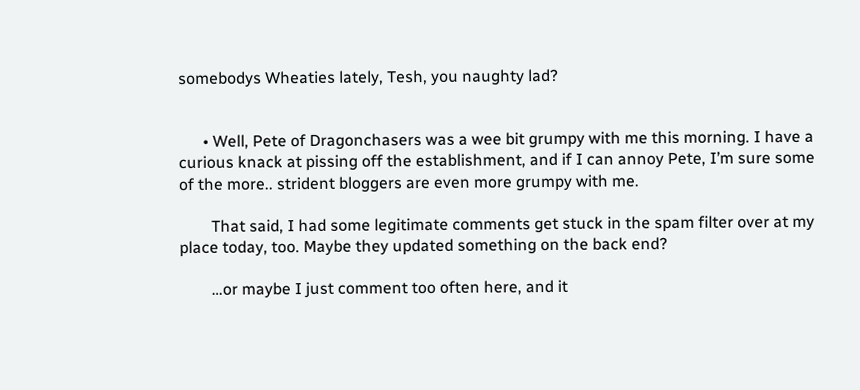somebodys Wheaties lately, Tesh, you naughty lad?


      • Well, Pete of Dragonchasers was a wee bit grumpy with me this morning. I have a curious knack at pissing off the establishment, and if I can annoy Pete, I’m sure some of the more.. strident bloggers are even more grumpy with me.

        That said, I had some legitimate comments get stuck in the spam filter over at my place today, too. Maybe they updated something on the back end?

        …or maybe I just comment too often here, and it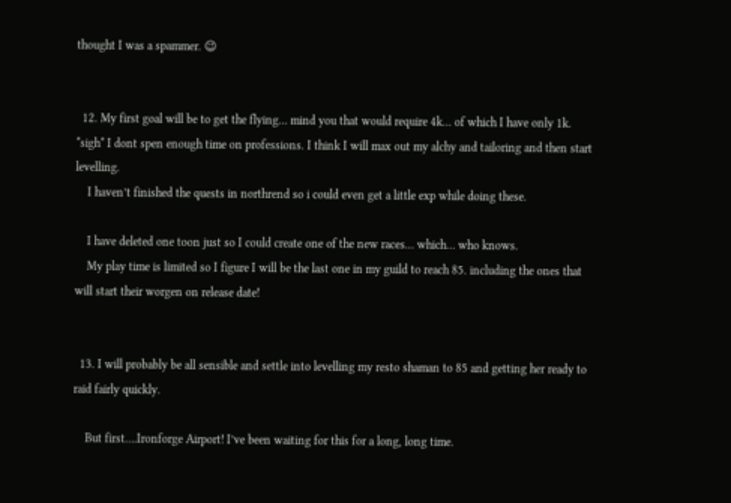thought I was a spammer. 😉


  12. My first goal will be to get the flying… mind you that would require 4k… of which I have only 1k. *sigh* I dont spen enough time on professions. I think I will max out my alchy and tailoring and then start levelling.
    I haven’t finished the quests in northrend so i could even get a little exp while doing these.

    I have deleted one toon just so I could create one of the new races… which… who knows.
    My play time is limited so I figure I will be the last one in my guild to reach 85. including the ones that will start their worgen on release date!


  13. I will probably be all sensible and settle into levelling my resto shaman to 85 and getting her ready to raid fairly quickly.

    But first….Ironforge Airport! I’ve been waiting for this for a long, long time.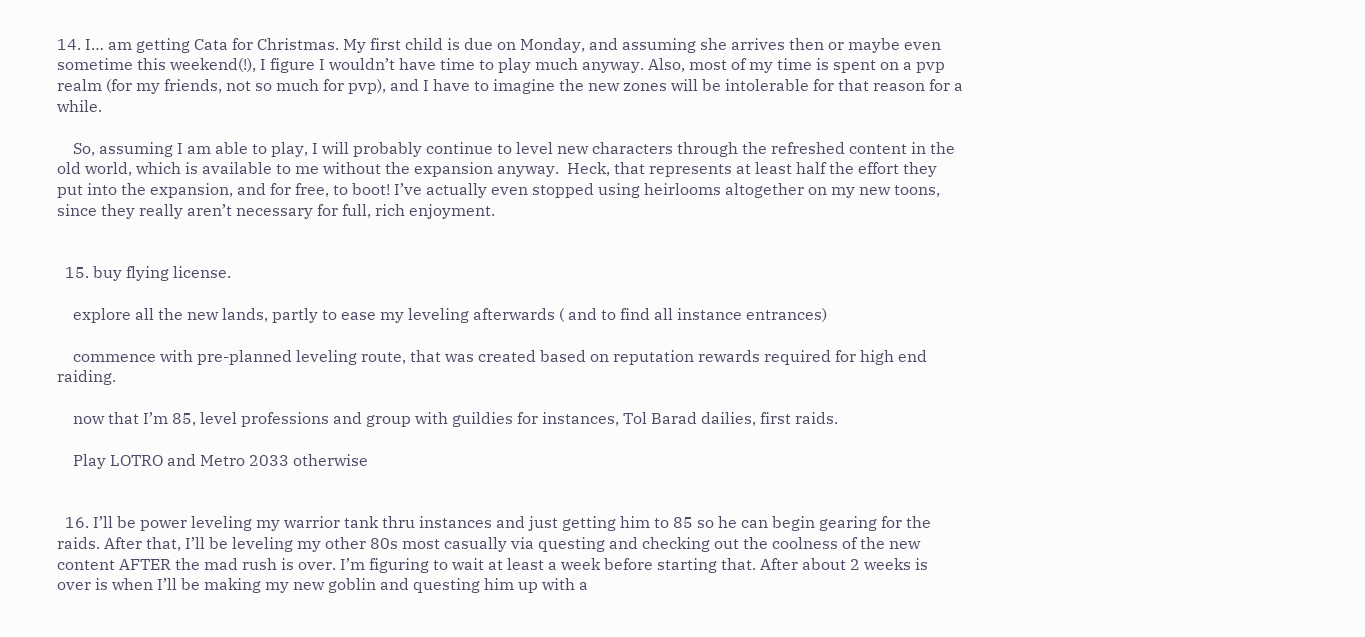14. I… am getting Cata for Christmas. My first child is due on Monday, and assuming she arrives then or maybe even sometime this weekend(!), I figure I wouldn’t have time to play much anyway. Also, most of my time is spent on a pvp realm (for my friends, not so much for pvp), and I have to imagine the new zones will be intolerable for that reason for a while.

    So, assuming I am able to play, I will probably continue to level new characters through the refreshed content in the old world, which is available to me without the expansion anyway.  Heck, that represents at least half the effort they put into the expansion, and for free, to boot! I’ve actually even stopped using heirlooms altogether on my new toons, since they really aren’t necessary for full, rich enjoyment.


  15. buy flying license.

    explore all the new lands, partly to ease my leveling afterwards ( and to find all instance entrances)

    commence with pre-planned leveling route, that was created based on reputation rewards required for high end raiding.

    now that I’m 85, level professions and group with guildies for instances, Tol Barad dailies, first raids.

    Play LOTRO and Metro 2033 otherwise


  16. I’ll be power leveling my warrior tank thru instances and just getting him to 85 so he can begin gearing for the raids. After that, I’ll be leveling my other 80s most casually via questing and checking out the coolness of the new content AFTER the mad rush is over. I’m figuring to wait at least a week before starting that. After about 2 weeks is over is when I’ll be making my new goblin and questing him up with a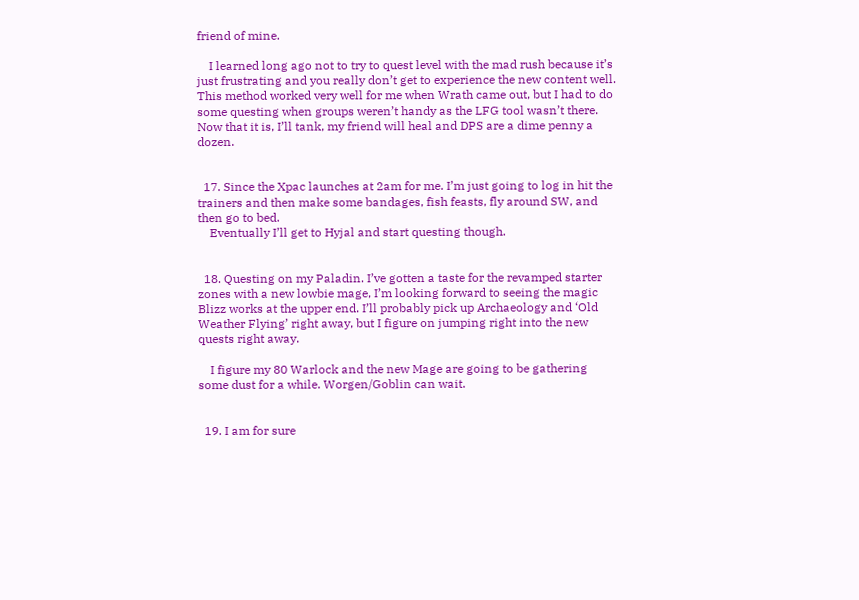friend of mine.

    I learned long ago not to try to quest level with the mad rush because it’s just frustrating and you really don’t get to experience the new content well. This method worked very well for me when Wrath came out, but I had to do some questing when groups weren’t handy as the LFG tool wasn’t there. Now that it is, I’ll tank, my friend will heal and DPS are a dime penny a dozen.


  17. Since the Xpac launches at 2am for me. I’m just going to log in hit the trainers and then make some bandages, fish feasts, fly around SW, and then go to bed.
    Eventually I’ll get to Hyjal and start questing though.


  18. Questing on my Paladin. I’ve gotten a taste for the revamped starter zones with a new lowbie mage, I’m looking forward to seeing the magic Blizz works at the upper end. I’ll probably pick up Archaeology and ‘Old Weather Flying’ right away, but I figure on jumping right into the new quests right away.

    I figure my 80 Warlock and the new Mage are going to be gathering some dust for a while. Worgen/Goblin can wait.


  19. I am for sure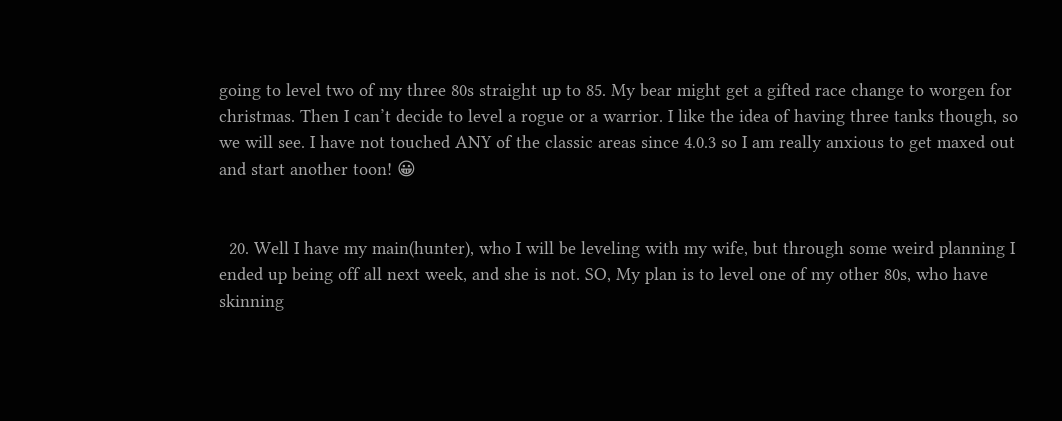going to level two of my three 80s straight up to 85. My bear might get a gifted race change to worgen for christmas. Then I can’t decide to level a rogue or a warrior. I like the idea of having three tanks though, so we will see. I have not touched ANY of the classic areas since 4.0.3 so I am really anxious to get maxed out and start another toon! 😀


  20. Well I have my main(hunter), who I will be leveling with my wife, but through some weird planning I ended up being off all next week, and she is not. SO, My plan is to level one of my other 80s, who have skinning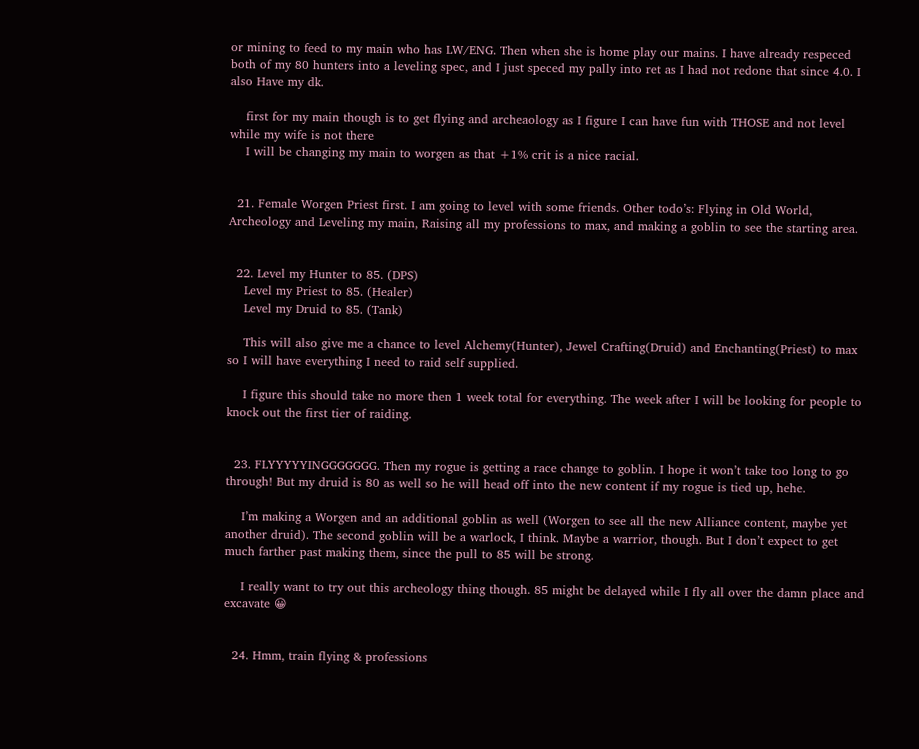or mining to feed to my main who has LW/ENG. Then when she is home play our mains. I have already respeced both of my 80 hunters into a leveling spec, and I just speced my pally into ret as I had not redone that since 4.0. I also Have my dk.

    first for my main though is to get flying and archeaology as I figure I can have fun with THOSE and not level while my wife is not there
    I will be changing my main to worgen as that +1% crit is a nice racial.


  21. Female Worgen Priest first. I am going to level with some friends. Other todo’s: Flying in Old World, Archeology and Leveling my main, Raising all my professions to max, and making a goblin to see the starting area.


  22. Level my Hunter to 85. (DPS)
    Level my Priest to 85. (Healer)
    Level my Druid to 85. (Tank)

    This will also give me a chance to level Alchemy(Hunter), Jewel Crafting(Druid) and Enchanting(Priest) to max so I will have everything I need to raid self supplied.

    I figure this should take no more then 1 week total for everything. The week after I will be looking for people to knock out the first tier of raiding.


  23. FLYYYYYINGGGGGGG. Then my rogue is getting a race change to goblin. I hope it won’t take too long to go through! But my druid is 80 as well so he will head off into the new content if my rogue is tied up, hehe.

    I’m making a Worgen and an additional goblin as well (Worgen to see all the new Alliance content, maybe yet another druid). The second goblin will be a warlock, I think. Maybe a warrior, though. But I don’t expect to get much farther past making them, since the pull to 85 will be strong.

    I really want to try out this archeology thing though. 85 might be delayed while I fly all over the damn place and excavate 😀


  24. Hmm, train flying & professions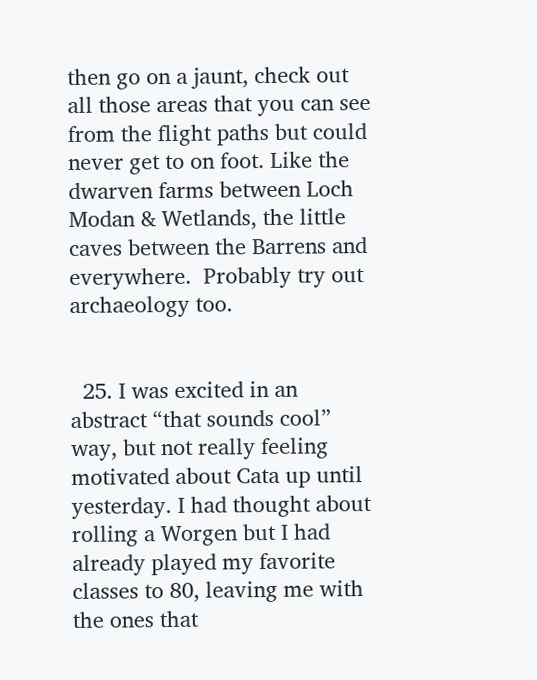then go on a jaunt, check out all those areas that you can see from the flight paths but could never get to on foot. Like the dwarven farms between Loch Modan & Wetlands, the little caves between the Barrens and everywhere.  Probably try out archaeology too.


  25. I was excited in an abstract “that sounds cool” way, but not really feeling motivated about Cata up until yesterday. I had thought about rolling a Worgen but I had already played my favorite classes to 80, leaving me with the ones that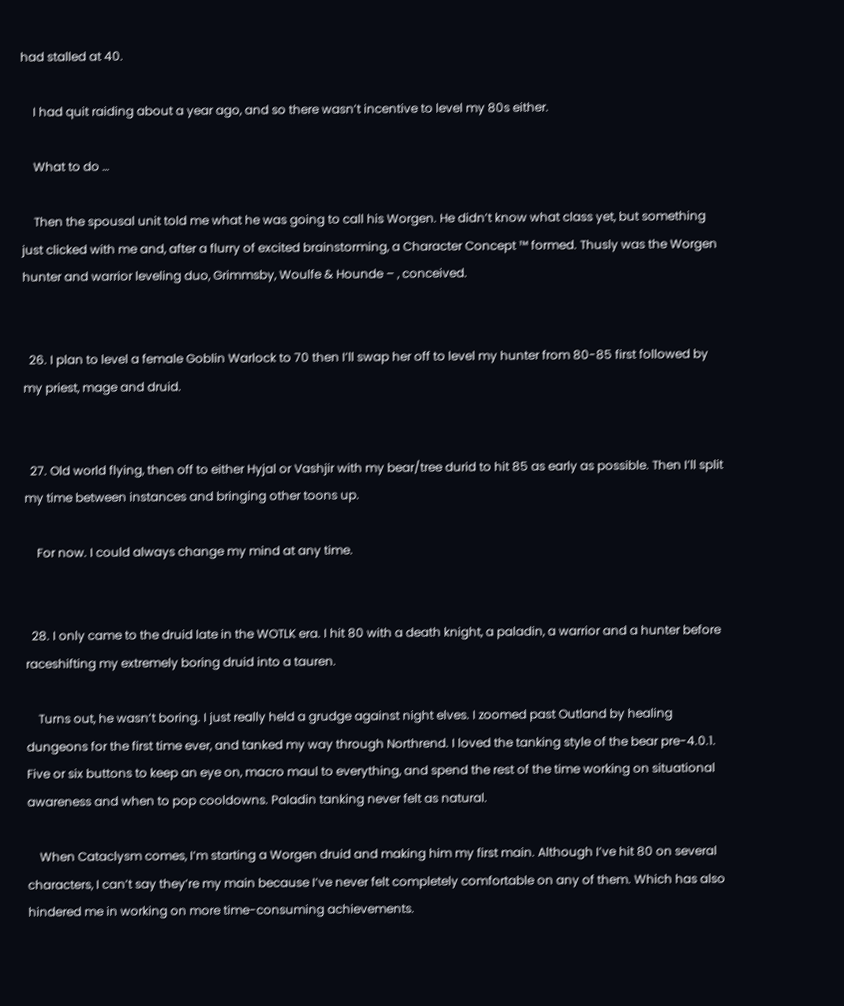had stalled at 40.

    I had quit raiding about a year ago, and so there wasn’t incentive to level my 80s either.

    What to do …

    Then the spousal unit told me what he was going to call his Worgen. He didn’t know what class yet, but something just clicked with me and, after a flurry of excited brainstorming, a Character Concept ™ formed. Thusly was the Worgen hunter and warrior leveling duo, Grimmsby, Woulfe & Hounde – , conceived.


  26. I plan to level a female Goblin Warlock to 70 then I’ll swap her off to level my hunter from 80-85 first followed by my priest, mage and druid.


  27. Old world flying, then off to either Hyjal or Vashjir with my bear/tree durid to hit 85 as early as possible. Then I’ll split my time between instances and bringing other toons up.

    For now. I could always change my mind at any time.


  28. I only came to the druid late in the WOTLK era. I hit 80 with a death knight, a paladin, a warrior and a hunter before raceshifting my extremely boring druid into a tauren.

    Turns out, he wasn’t boring. I just really held a grudge against night elves. I zoomed past Outland by healing dungeons for the first time ever, and tanked my way through Northrend. I loved the tanking style of the bear pre-4.0.1. Five or six buttons to keep an eye on, macro maul to everything, and spend the rest of the time working on situational awareness and when to pop cooldowns. Paladin tanking never felt as natural.

    When Cataclysm comes, I’m starting a Worgen druid and making him my first main. Although I’ve hit 80 on several characters, I can’t say they’re my main because I’ve never felt completely comfortable on any of them. Which has also hindered me in working on more time-consuming achievements.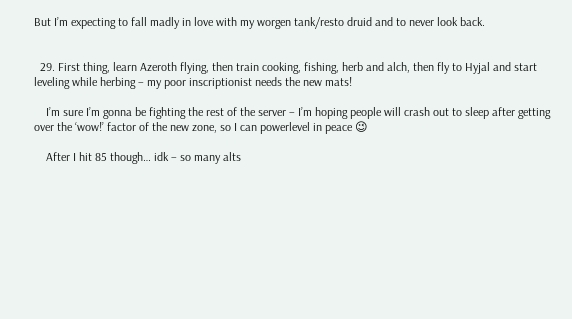But I’m expecting to fall madly in love with my worgen tank/resto druid and to never look back.


  29. First thing, learn Azeroth flying, then train cooking, fishing, herb and alch, then fly to Hyjal and start leveling while herbing – my poor inscriptionist needs the new mats!

    I’m sure I’m gonna be fighting the rest of the server – I’m hoping people will crash out to sleep after getting over the ‘wow!’ factor of the new zone, so I can powerlevel in peace 😉

    After I hit 85 though… idk – so many alts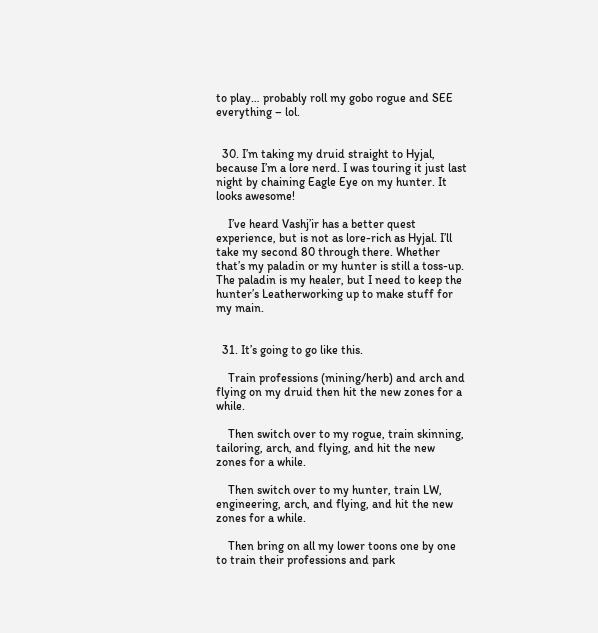to play… probably roll my gobo rogue and SEE everything – lol.


  30. I’m taking my druid straight to Hyjal, because I’m a lore nerd. I was touring it just last night by chaining Eagle Eye on my hunter. It looks awesome!

    I’ve heard Vashj’ir has a better quest experience, but is not as lore-rich as Hyjal. I’ll take my second 80 through there. Whether that’s my paladin or my hunter is still a toss-up. The paladin is my healer, but I need to keep the hunter’s Leatherworking up to make stuff for my main.


  31. It’s going to go like this.

    Train professions (mining/herb) and arch and flying on my druid then hit the new zones for a while.

    Then switch over to my rogue, train skinning, tailoring, arch, and flying, and hit the new zones for a while.

    Then switch over to my hunter, train LW, engineering, arch, and flying, and hit the new zones for a while.

    Then bring on all my lower toons one by one to train their professions and park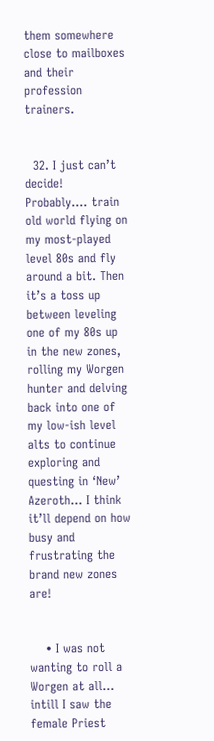them somewhere close to mailboxes and their profession trainers.


  32. I just can’t decide! Probably…. train old world flying on my most-played level 80s and fly around a bit. Then it’s a toss up between leveling one of my 80s up in the new zones, rolling my Worgen hunter and delving back into one of my low-ish level alts to continue exploring and questing in ‘New’ Azeroth… I think it’ll depend on how busy and frustrating the brand new zones are!


    • I was not wanting to roll a Worgen at all… intill I saw the female Priest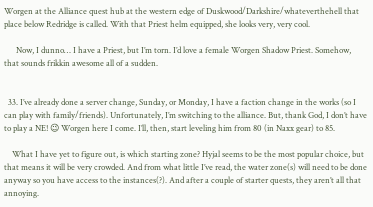Worgen at the Alliance quest hub at the western edge of Duskwood/Darkshire/whateverthehell that place below Redridge is called. With that Priest helm equipped, she looks very, very cool.

      Now, I dunno… I have a Priest, but I’m torn. I’d love a female Worgen Shadow Priest. Somehow, that sounds frikkin awesome all of a sudden.


  33. I’ve already done a server change, Sunday, or Monday, I have a faction change in the works (so I can play with family/friends). Unfortunately, I’m switching to the alliance. But, thank God, I don’t have to play a NE! 😉 Worgen here I come. I’ll, then, start leveling him from 80 (in Naxx gear) to 85.

    What I have yet to figure out, is which starting zone? Hyjal seems to be the most popular choice, but that means it will be very crowded. And from what little I’ve read, the water zone(s) will need to be done anyway so you have access to the instances(?). And after a couple of starter quests, they aren’t all that annoying.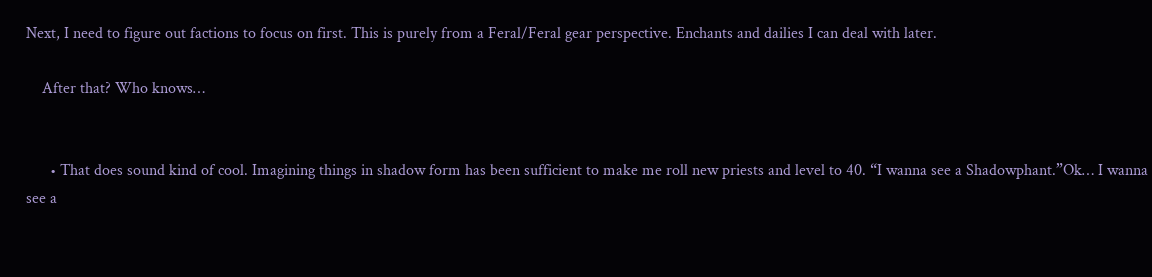Next, I need to figure out factions to focus on first. This is purely from a Feral/Feral gear perspective. Enchants and dailies I can deal with later.

    After that? Who knows…


      • That does sound kind of cool. Imagining things in shadow form has been sufficient to make me roll new priests and level to 40. “I wanna see a Shadowphant.”Ok… I wanna see a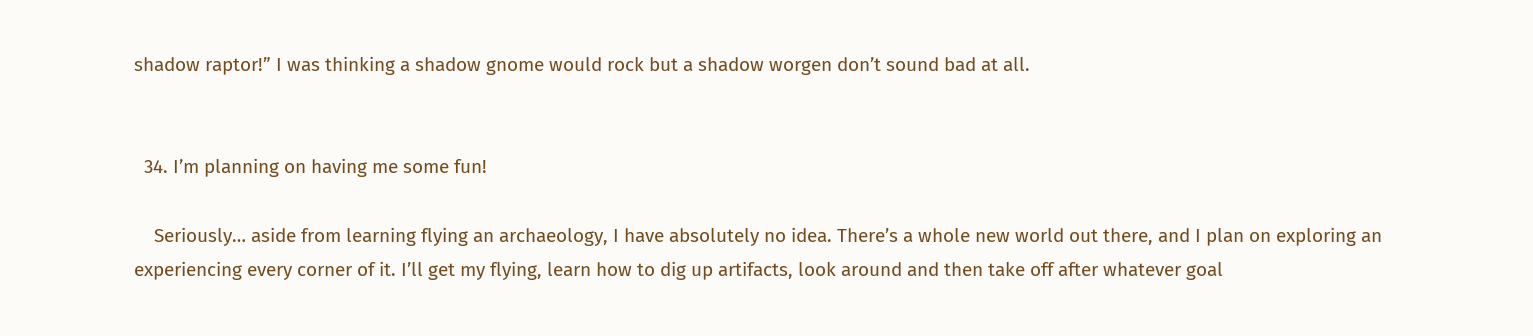shadow raptor!” I was thinking a shadow gnome would rock but a shadow worgen don’t sound bad at all.


  34. I’m planning on having me some fun!

    Seriously… aside from learning flying an archaeology, I have absolutely no idea. There’s a whole new world out there, and I plan on exploring an experiencing every corner of it. I’ll get my flying, learn how to dig up artifacts, look around and then take off after whatever goal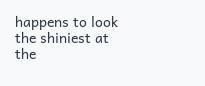happens to look the shiniest at the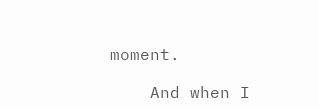moment.

    And when I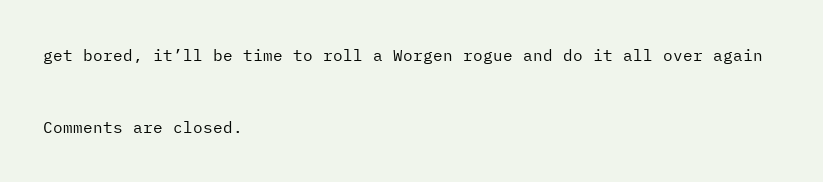get bored, it’ll be time to roll a Worgen rogue and do it all over again


Comments are closed.